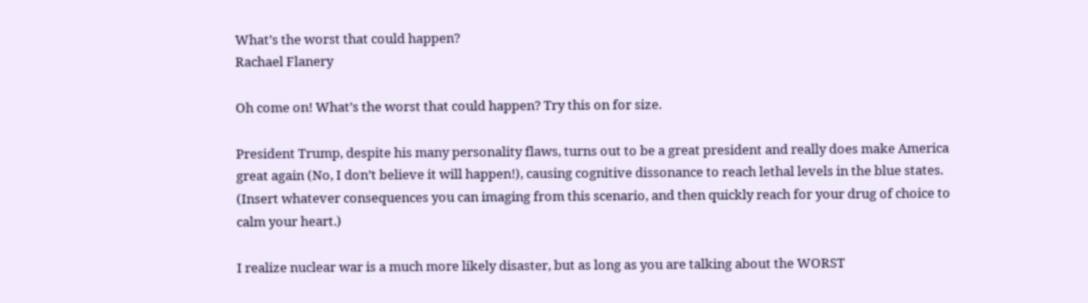What’s the worst that could happen?
Rachael Flanery

Oh come on! What’s the worst that could happen? Try this on for size.

President Trump, despite his many personality flaws, turns out to be a great president and really does make America great again (No, I don’t believe it will happen!), causing cognitive dissonance to reach lethal levels in the blue states. (Insert whatever consequences you can imaging from this scenario, and then quickly reach for your drug of choice to calm your heart.)

I realize nuclear war is a much more likely disaster, but as long as you are talking about the WORST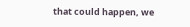that could happen, we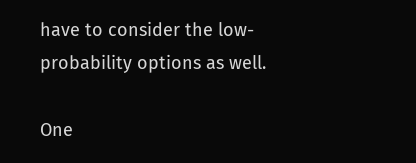have to consider the low-probability options as well.

One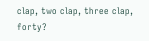clap, two clap, three clap, forty?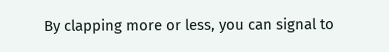By clapping more or less, you can signal to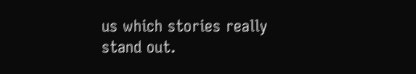us which stories really stand out.